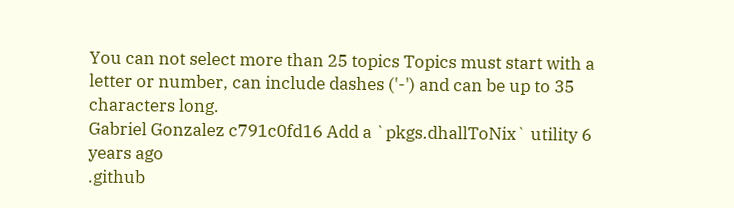You can not select more than 25 topics Topics must start with a letter or number, can include dashes ('-') and can be up to 35 characters long.
Gabriel Gonzalez c791c0fd16 Add a `pkgs.dhallToNix` utility 6 years ago
.github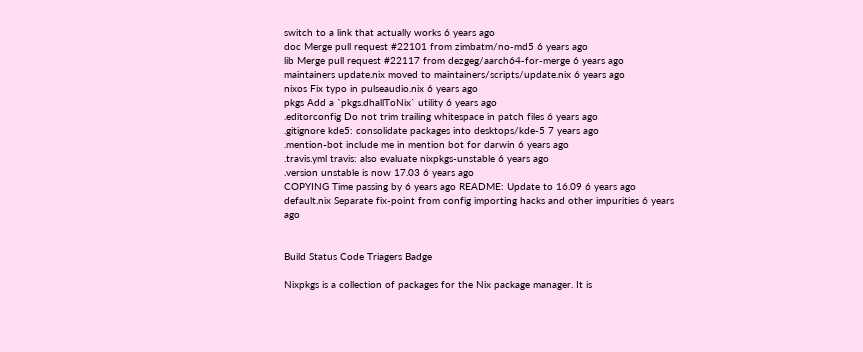switch to a link that actually works 6 years ago
doc Merge pull request #22101 from zimbatm/no-md5 6 years ago
lib Merge pull request #22117 from dezgeg/aarch64-for-merge 6 years ago
maintainers update.nix moved to maintainers/scripts/update.nix 6 years ago
nixos Fix typo in pulseaudio.nix 6 years ago
pkgs Add a `pkgs.dhallToNix` utility 6 years ago
.editorconfig Do not trim trailing whitespace in patch files 6 years ago
.gitignore kde5: consolidate packages into desktops/kde-5 7 years ago
.mention-bot include me in mention bot for darwin 6 years ago
.travis.yml travis: also evaluate nixpkgs-unstable 6 years ago
.version unstable is now 17.03 6 years ago
COPYING Time passing by 6 years ago README: Update to 16.09 6 years ago
default.nix Separate fix-point from config importing hacks and other impurities 6 years ago


Build Status Code Triagers Badge

Nixpkgs is a collection of packages for the Nix package manager. It is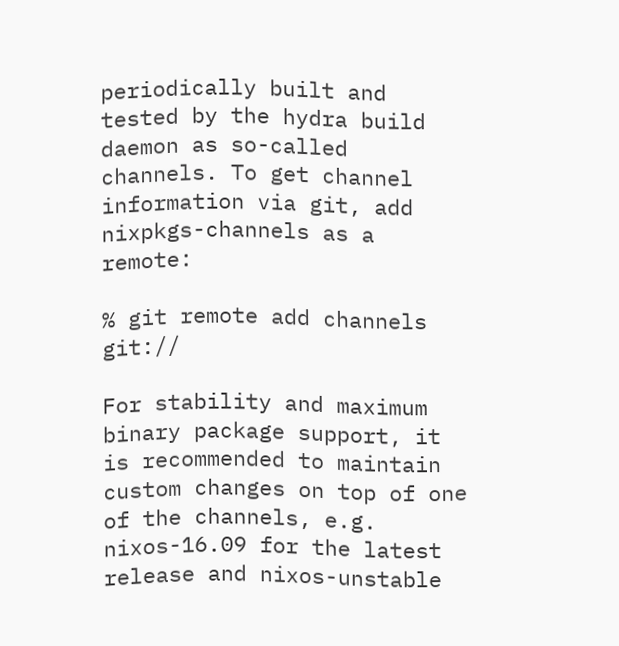periodically built and tested by the hydra build daemon as so-called channels. To get channel information via git, add nixpkgs-channels as a remote:

% git remote add channels git://

For stability and maximum binary package support, it is recommended to maintain custom changes on top of one of the channels, e.g. nixos-16.09 for the latest release and nixos-unstable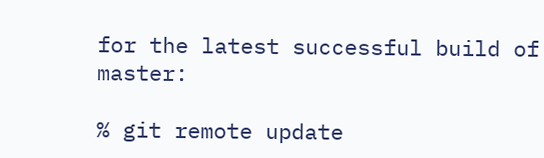for the latest successful build of master:

% git remote update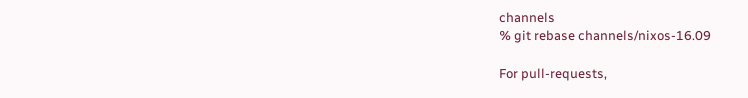channels
% git rebase channels/nixos-16.09

For pull-requests,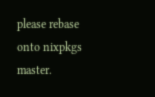please rebase onto nixpkgs master.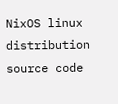NixOS linux distribution source code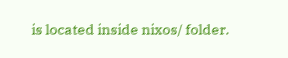is located inside nixos/ folder.